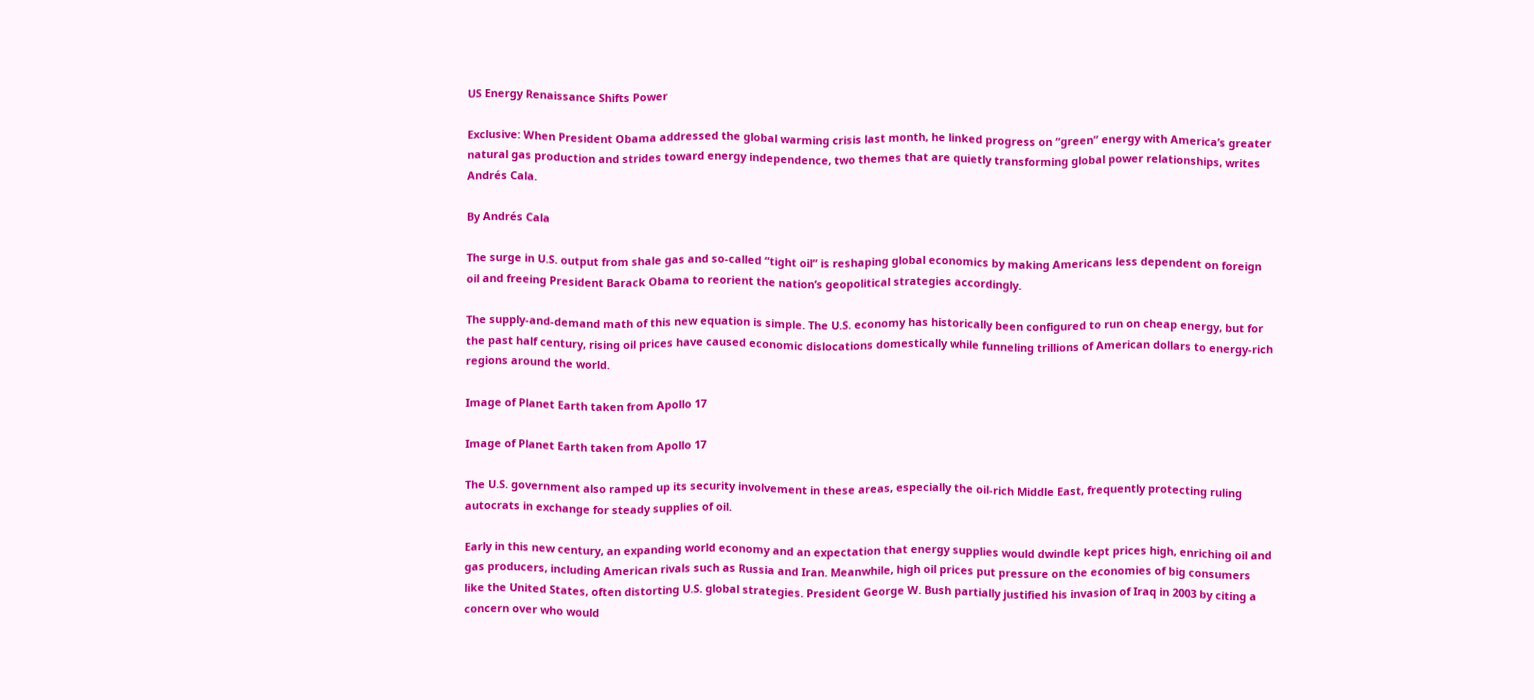US Energy Renaissance Shifts Power

Exclusive: When President Obama addressed the global warming crisis last month, he linked progress on “green” energy with America’s greater natural gas production and strides toward energy independence, two themes that are quietly transforming global power relationships, writes Andrés Cala.

By Andrés Cala

The surge in U.S. output from shale gas and so-called “tight oil” is reshaping global economics by making Americans less dependent on foreign oil and freeing President Barack Obama to reorient the nation’s geopolitical strategies accordingly.

The supply-and-demand math of this new equation is simple. The U.S. economy has historically been configured to run on cheap energy, but for the past half century, rising oil prices have caused economic dislocations domestically while funneling trillions of American dollars to energy-rich regions around the world.

Image of Planet Earth taken from Apollo 17

Image of Planet Earth taken from Apollo 17

The U.S. government also ramped up its security involvement in these areas, especially the oil-rich Middle East, frequently protecting ruling autocrats in exchange for steady supplies of oil.

Early in this new century, an expanding world economy and an expectation that energy supplies would dwindle kept prices high, enriching oil and gas producers, including American rivals such as Russia and Iran. Meanwhile, high oil prices put pressure on the economies of big consumers like the United States, often distorting U.S. global strategies. President George W. Bush partially justified his invasion of Iraq in 2003 by citing a concern over who would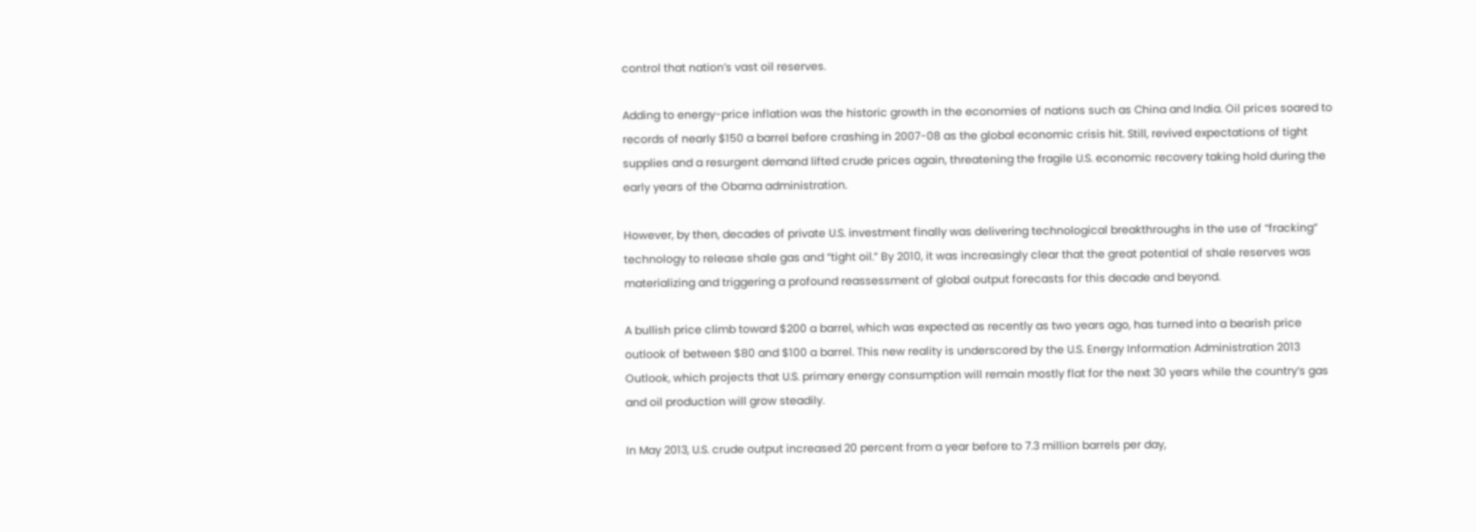control that nation’s vast oil reserves.

Adding to energy-price inflation was the historic growth in the economies of nations such as China and India. Oil prices soared to records of nearly $150 a barrel before crashing in 2007-08 as the global economic crisis hit. Still, revived expectations of tight supplies and a resurgent demand lifted crude prices again, threatening the fragile U.S. economic recovery taking hold during the early years of the Obama administration.

However, by then, decades of private U.S. investment finally was delivering technological breakthroughs in the use of “fracking” technology to release shale gas and “tight oil.” By 2010, it was increasingly clear that the great potential of shale reserves was materializing and triggering a profound reassessment of global output forecasts for this decade and beyond.

A bullish price climb toward $200 a barrel, which was expected as recently as two years ago, has turned into a bearish price outlook of between $80 and $100 a barrel. This new reality is underscored by the U.S. Energy Information Administration 2013 Outlook, which projects that U.S. primary energy consumption will remain mostly flat for the next 30 years while the country’s gas and oil production will grow steadily.

In May 2013, U.S. crude output increased 20 percent from a year before to 7.3 million barrels per day,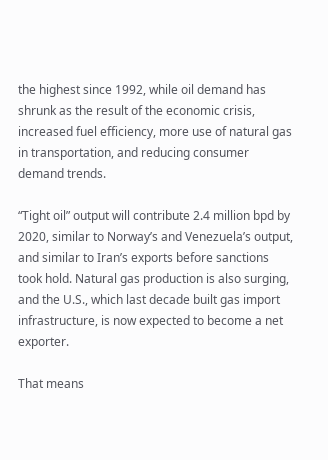the highest since 1992, while oil demand has shrunk as the result of the economic crisis, increased fuel efficiency, more use of natural gas in transportation, and reducing consumer demand trends.

“Tight oil” output will contribute 2.4 million bpd by 2020, similar to Norway’s and Venezuela’s output, and similar to Iran’s exports before sanctions took hold. Natural gas production is also surging, and the U.S., which last decade built gas import infrastructure, is now expected to become a net exporter.

That means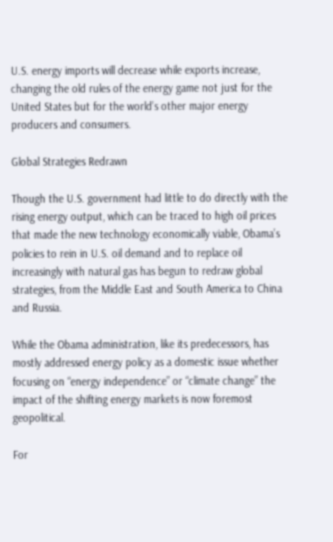U.S. energy imports will decrease while exports increase, changing the old rules of the energy game not just for the United States but for the world’s other major energy producers and consumers.

Global Strategies Redrawn

Though the U.S. government had little to do directly with the rising energy output, which can be traced to high oil prices that made the new technology economically viable, Obama’s policies to rein in U.S. oil demand and to replace oil increasingly with natural gas has begun to redraw global strategies, from the Middle East and South America to China and Russia.

While the Obama administration, like its predecessors, has mostly addressed energy policy as a domestic issue whether focusing on “energy independence” or “climate change” the impact of the shifting energy markets is now foremost geopolitical.

For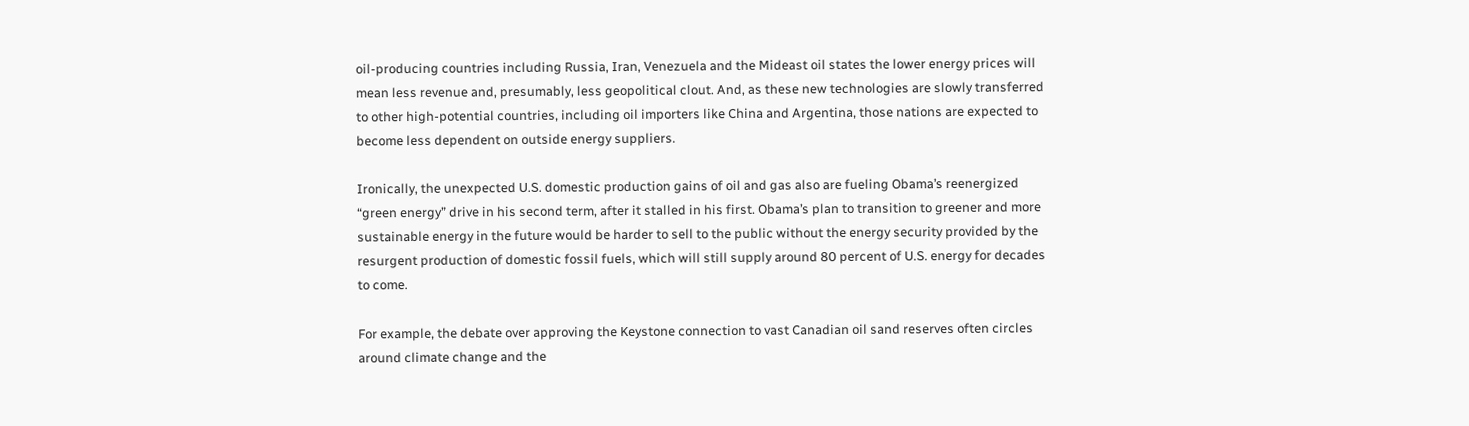oil-producing countries including Russia, Iran, Venezuela and the Mideast oil states the lower energy prices will mean less revenue and, presumably, less geopolitical clout. And, as these new technologies are slowly transferred to other high-potential countries, including oil importers like China and Argentina, those nations are expected to become less dependent on outside energy suppliers.

Ironically, the unexpected U.S. domestic production gains of oil and gas also are fueling Obama’s reenergized “green energy” drive in his second term, after it stalled in his first. Obama’s plan to transition to greener and more sustainable energy in the future would be harder to sell to the public without the energy security provided by the resurgent production of domestic fossil fuels, which will still supply around 80 percent of U.S. energy for decades to come.

For example, the debate over approving the Keystone connection to vast Canadian oil sand reserves often circles around climate change and the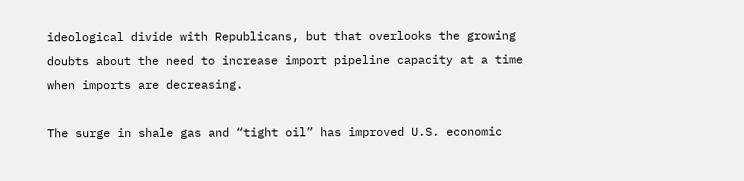ideological divide with Republicans, but that overlooks the growing doubts about the need to increase import pipeline capacity at a time when imports are decreasing.

The surge in shale gas and “tight oil” has improved U.S. economic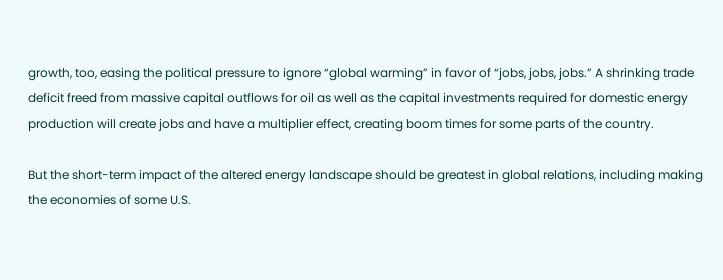growth, too, easing the political pressure to ignore “global warming” in favor of “jobs, jobs, jobs.” A shrinking trade deficit freed from massive capital outflows for oil as well as the capital investments required for domestic energy production will create jobs and have a multiplier effect, creating boom times for some parts of the country.

But the short-term impact of the altered energy landscape should be greatest in global relations, including making the economies of some U.S.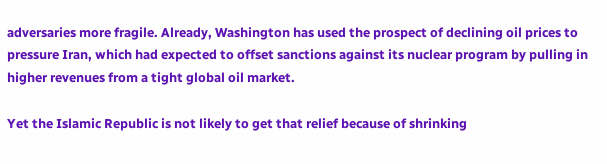adversaries more fragile. Already, Washington has used the prospect of declining oil prices to pressure Iran, which had expected to offset sanctions against its nuclear program by pulling in higher revenues from a tight global oil market.

Yet the Islamic Republic is not likely to get that relief because of shrinking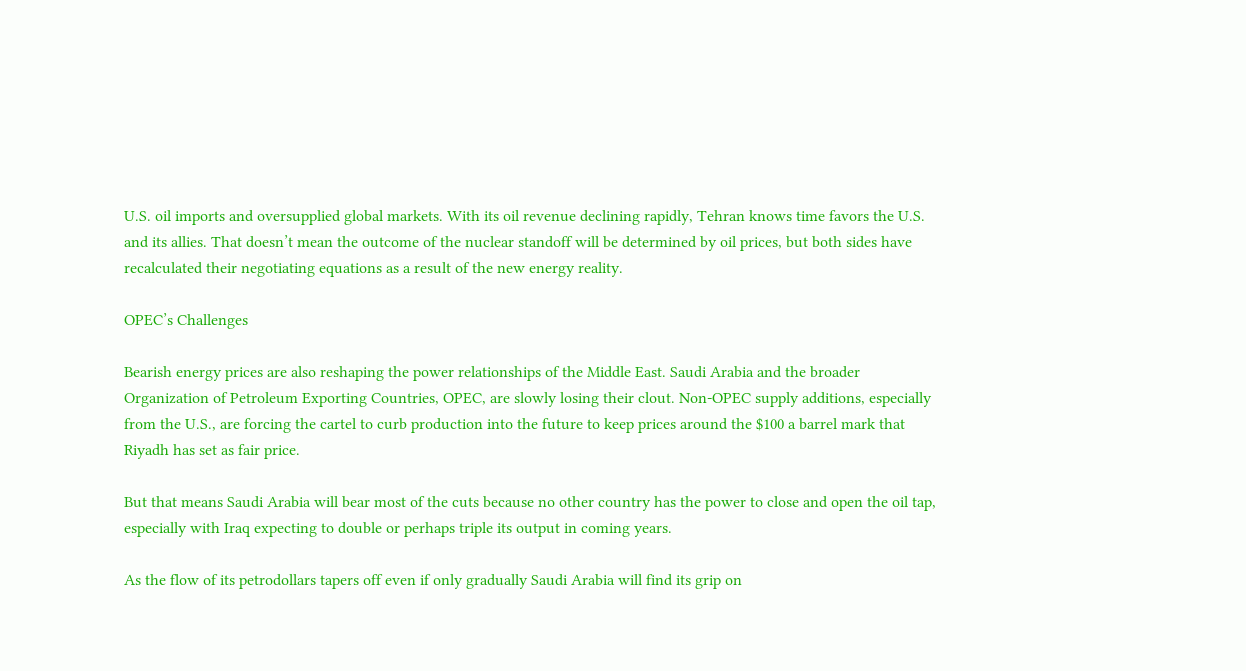U.S. oil imports and oversupplied global markets. With its oil revenue declining rapidly, Tehran knows time favors the U.S. and its allies. That doesn’t mean the outcome of the nuclear standoff will be determined by oil prices, but both sides have recalculated their negotiating equations as a result of the new energy reality.

OPEC’s Challenges

Bearish energy prices are also reshaping the power relationships of the Middle East. Saudi Arabia and the broader Organization of Petroleum Exporting Countries, OPEC, are slowly losing their clout. Non-OPEC supply additions, especially from the U.S., are forcing the cartel to curb production into the future to keep prices around the $100 a barrel mark that Riyadh has set as fair price.

But that means Saudi Arabia will bear most of the cuts because no other country has the power to close and open the oil tap, especially with Iraq expecting to double or perhaps triple its output in coming years.

As the flow of its petrodollars tapers off even if only gradually Saudi Arabia will find its grip on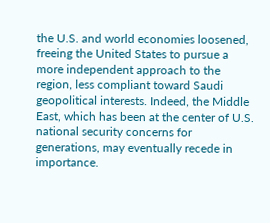the U.S. and world economies loosened, freeing the United States to pursue a more independent approach to the region, less compliant toward Saudi geopolitical interests. Indeed, the Middle East, which has been at the center of U.S. national security concerns for generations, may eventually recede in importance.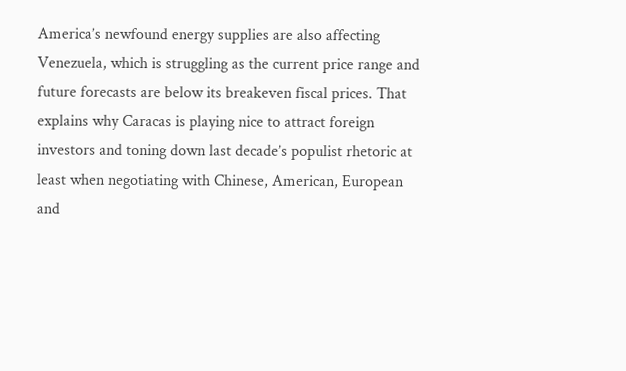America’s newfound energy supplies are also affecting Venezuela, which is struggling as the current price range and future forecasts are below its breakeven fiscal prices. That explains why Caracas is playing nice to attract foreign investors and toning down last decade’s populist rhetoric at least when negotiating with Chinese, American, European and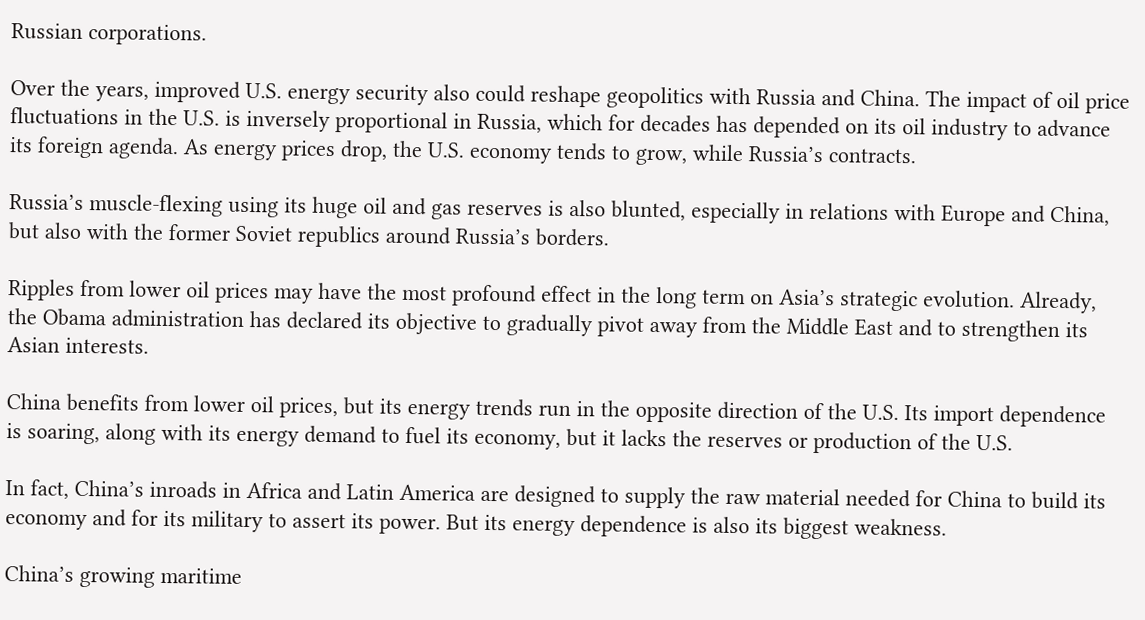Russian corporations.

Over the years, improved U.S. energy security also could reshape geopolitics with Russia and China. The impact of oil price fluctuations in the U.S. is inversely proportional in Russia, which for decades has depended on its oil industry to advance its foreign agenda. As energy prices drop, the U.S. economy tends to grow, while Russia’s contracts.

Russia’s muscle-flexing using its huge oil and gas reserves is also blunted, especially in relations with Europe and China, but also with the former Soviet republics around Russia’s borders.

Ripples from lower oil prices may have the most profound effect in the long term on Asia’s strategic evolution. Already, the Obama administration has declared its objective to gradually pivot away from the Middle East and to strengthen its Asian interests.

China benefits from lower oil prices, but its energy trends run in the opposite direction of the U.S. Its import dependence is soaring, along with its energy demand to fuel its economy, but it lacks the reserves or production of the U.S.

In fact, China’s inroads in Africa and Latin America are designed to supply the raw material needed for China to build its economy and for its military to assert its power. But its energy dependence is also its biggest weakness.

China’s growing maritime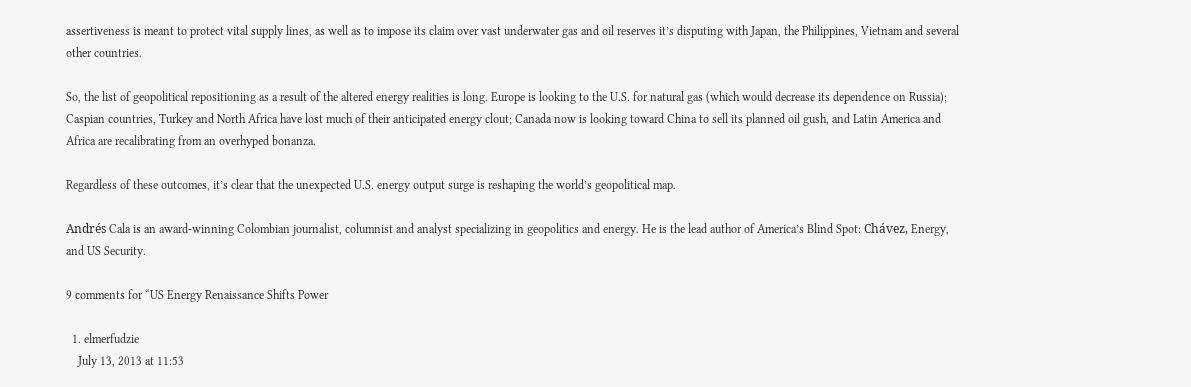assertiveness is meant to protect vital supply lines, as well as to impose its claim over vast underwater gas and oil reserves it’s disputing with Japan, the Philippines, Vietnam and several other countries.

So, the list of geopolitical repositioning as a result of the altered energy realities is long. Europe is looking to the U.S. for natural gas (which would decrease its dependence on Russia); Caspian countries, Turkey and North Africa have lost much of their anticipated energy clout; Canada now is looking toward China to sell its planned oil gush, and Latin America and Africa are recalibrating from an overhyped bonanza.

Regardless of these outcomes, it’s clear that the unexpected U.S. energy output surge is reshaping the world’s geopolitical map.

Andrés Cala is an award-winning Colombian journalist, columnist and analyst specializing in geopolitics and energy. He is the lead author of America’s Blind Spot: Chávez, Energy, and US Security.

9 comments for “US Energy Renaissance Shifts Power

  1. elmerfudzie
    July 13, 2013 at 11:53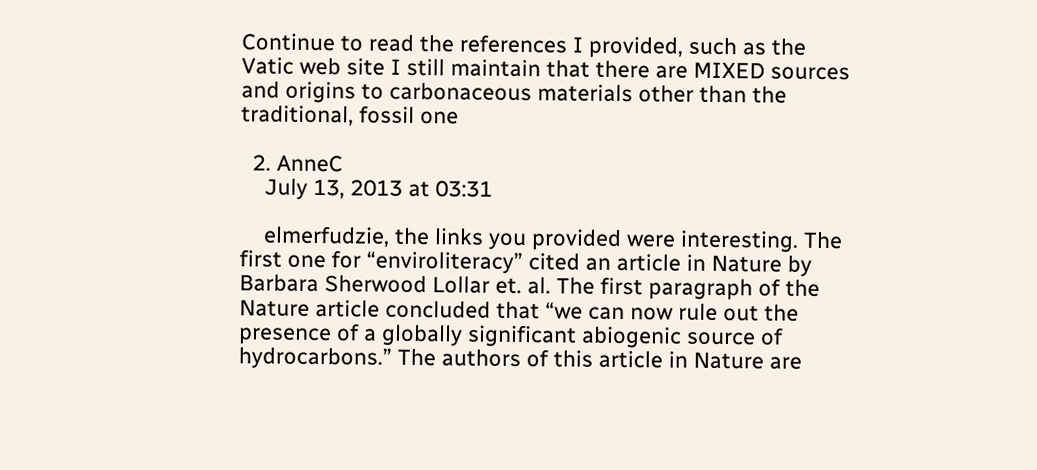Continue to read the references I provided, such as the Vatic web site I still maintain that there are MIXED sources and origins to carbonaceous materials other than the traditional, fossil one

  2. AnneC
    July 13, 2013 at 03:31

    elmerfudzie, the links you provided were interesting. The first one for “enviroliteracy” cited an article in Nature by Barbara Sherwood Lollar et. al. The first paragraph of the Nature article concluded that “we can now rule out the presence of a globally significant abiogenic source of hydrocarbons.” The authors of this article in Nature are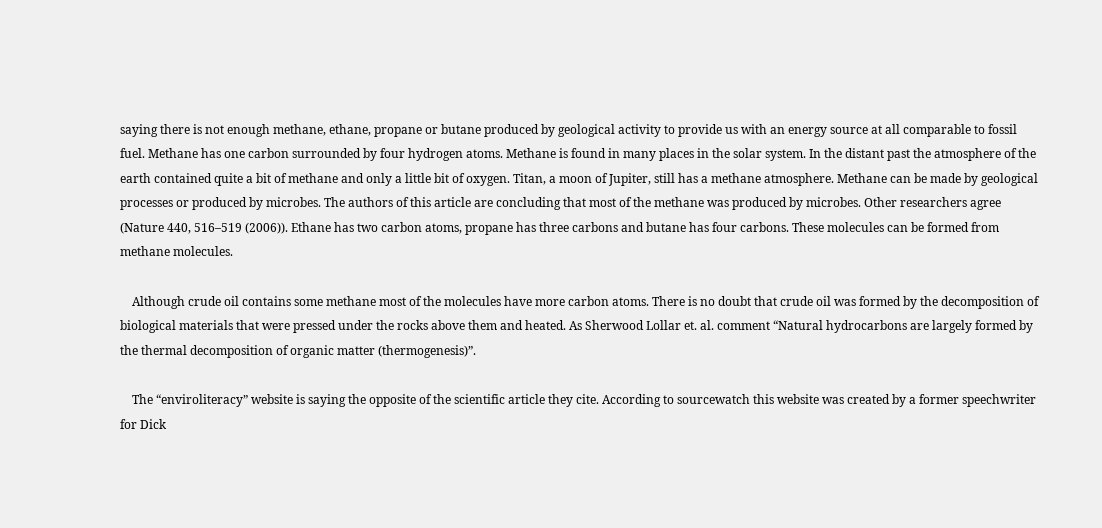saying there is not enough methane, ethane, propane or butane produced by geological activity to provide us with an energy source at all comparable to fossil fuel. Methane has one carbon surrounded by four hydrogen atoms. Methane is found in many places in the solar system. In the distant past the atmosphere of the earth contained quite a bit of methane and only a little bit of oxygen. Titan, a moon of Jupiter, still has a methane atmosphere. Methane can be made by geological processes or produced by microbes. The authors of this article are concluding that most of the methane was produced by microbes. Other researchers agree (Nature 440, 516–519 (2006)). Ethane has two carbon atoms, propane has three carbons and butane has four carbons. These molecules can be formed from methane molecules.

    Although crude oil contains some methane most of the molecules have more carbon atoms. There is no doubt that crude oil was formed by the decomposition of biological materials that were pressed under the rocks above them and heated. As Sherwood Lollar et. al. comment “Natural hydrocarbons are largely formed by the thermal decomposition of organic matter (thermogenesis)”.

    The “enviroliteracy” website is saying the opposite of the scientific article they cite. According to sourcewatch this website was created by a former speechwriter for Dick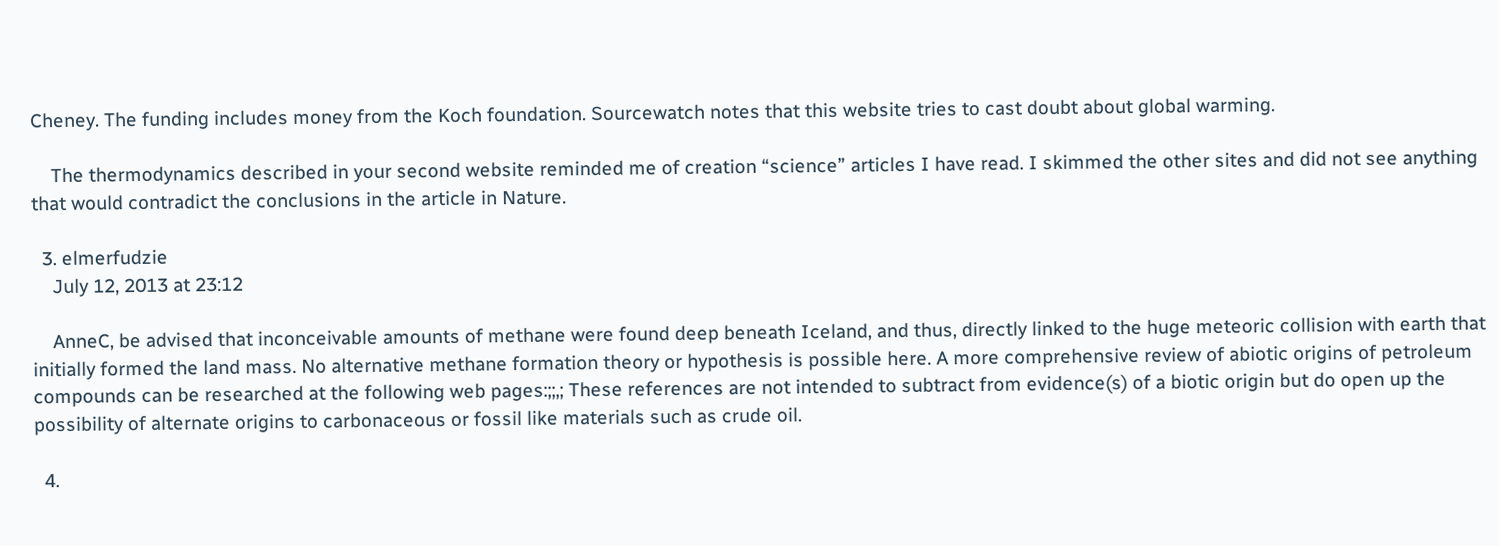Cheney. The funding includes money from the Koch foundation. Sourcewatch notes that this website tries to cast doubt about global warming.

    The thermodynamics described in your second website reminded me of creation “science” articles I have read. I skimmed the other sites and did not see anything that would contradict the conclusions in the article in Nature.

  3. elmerfudzie
    July 12, 2013 at 23:12

    AnneC, be advised that inconceivable amounts of methane were found deep beneath Iceland, and thus, directly linked to the huge meteoric collision with earth that initially formed the land mass. No alternative methane formation theory or hypothesis is possible here. A more comprehensive review of abiotic origins of petroleum compounds can be researched at the following web pages:;;,; These references are not intended to subtract from evidence(s) of a biotic origin but do open up the possibility of alternate origins to carbonaceous or fossil like materials such as crude oil.

  4.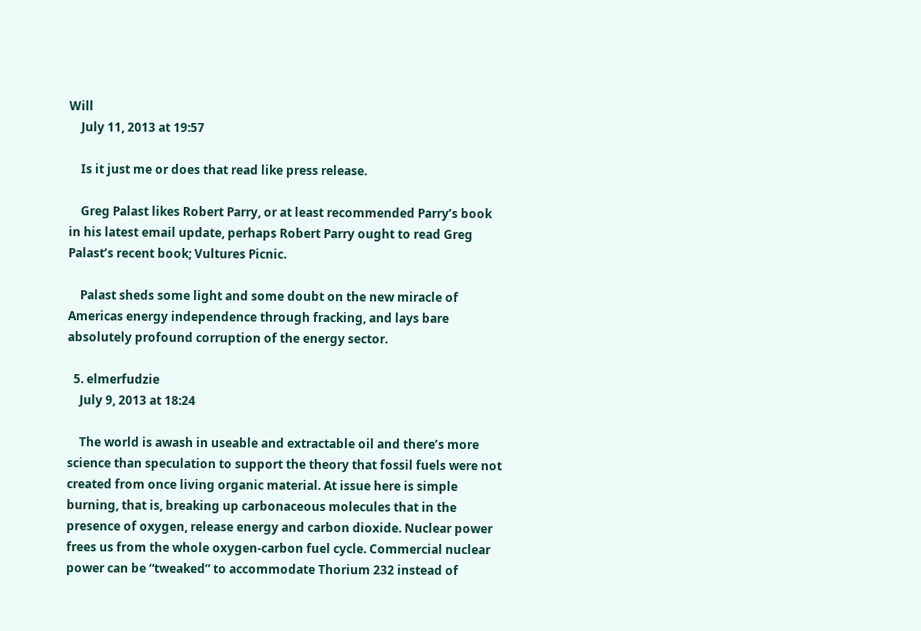Will
    July 11, 2013 at 19:57

    Is it just me or does that read like press release.

    Greg Palast likes Robert Parry, or at least recommended Parry’s book in his latest email update, perhaps Robert Parry ought to read Greg Palast’s recent book; Vultures Picnic.

    Palast sheds some light and some doubt on the new miracle of Americas energy independence through fracking, and lays bare absolutely profound corruption of the energy sector.

  5. elmerfudzie
    July 9, 2013 at 18:24

    The world is awash in useable and extractable oil and there’s more science than speculation to support the theory that fossil fuels were not created from once living organic material. At issue here is simple burning, that is, breaking up carbonaceous molecules that in the presence of oxygen, release energy and carbon dioxide. Nuclear power frees us from the whole oxygen-carbon fuel cycle. Commercial nuclear power can be “tweaked” to accommodate Thorium 232 instead of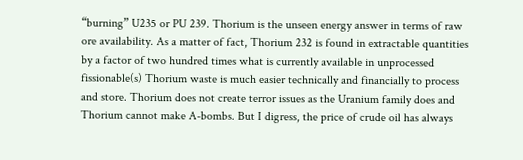“burning” U235 or PU 239. Thorium is the unseen energy answer in terms of raw ore availability. As a matter of fact, Thorium 232 is found in extractable quantities by a factor of two hundred times what is currently available in unprocessed fissionable(s) Thorium waste is much easier technically and financially to process and store. Thorium does not create terror issues as the Uranium family does and Thorium cannot make A-bombs. But I digress, the price of crude oil has always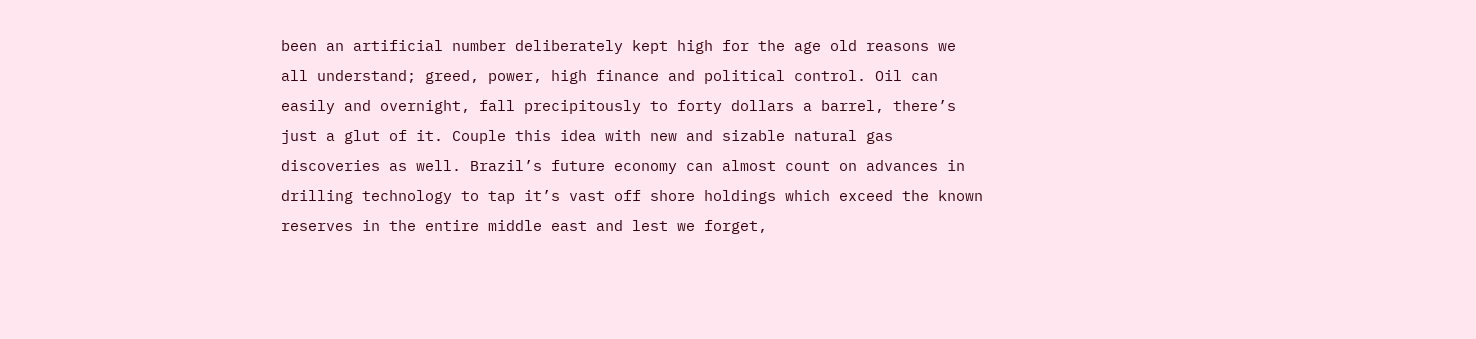been an artificial number deliberately kept high for the age old reasons we all understand; greed, power, high finance and political control. Oil can easily and overnight, fall precipitously to forty dollars a barrel, there’s just a glut of it. Couple this idea with new and sizable natural gas discoveries as well. Brazil’s future economy can almost count on advances in drilling technology to tap it’s vast off shore holdings which exceed the known reserves in the entire middle east and lest we forget,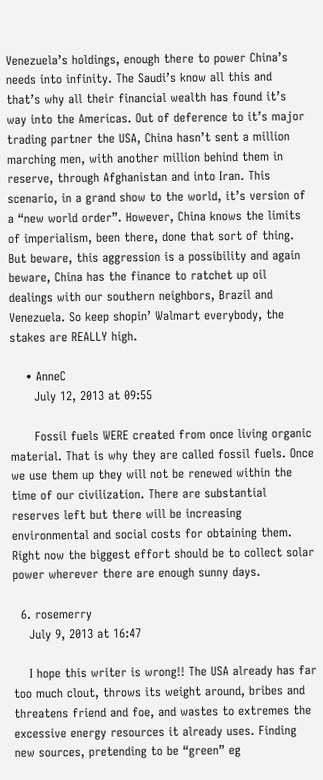Venezuela’s holdings, enough there to power China’s needs into infinity. The Saudi’s know all this and that’s why all their financial wealth has found it’s way into the Americas. Out of deference to it’s major trading partner the USA, China hasn’t sent a million marching men, with another million behind them in reserve, through Afghanistan and into Iran. This scenario, in a grand show to the world, it’s version of a “new world order”. However, China knows the limits of imperialism, been there, done that sort of thing. But beware, this aggression is a possibility and again beware, China has the finance to ratchet up oil dealings with our southern neighbors, Brazil and Venezuela. So keep shopin’ Walmart everybody, the stakes are REALLY high.

    • AnneC
      July 12, 2013 at 09:55

      Fossil fuels WERE created from once living organic material. That is why they are called fossil fuels. Once we use them up they will not be renewed within the time of our civilization. There are substantial reserves left but there will be increasing environmental and social costs for obtaining them. Right now the biggest effort should be to collect solar power wherever there are enough sunny days.

  6. rosemerry
    July 9, 2013 at 16:47

    I hope this writer is wrong!! The USA already has far too much clout, throws its weight around, bribes and threatens friend and foe, and wastes to extremes the excessive energy resources it already uses. Finding new sources, pretending to be “green” eg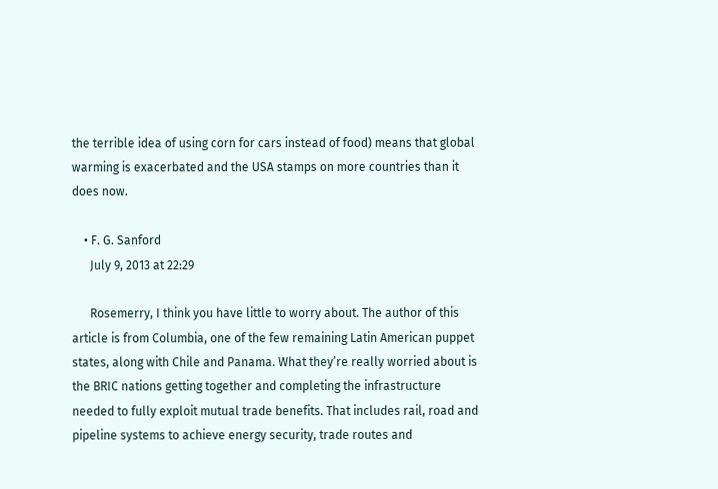the terrible idea of using corn for cars instead of food) means that global warming is exacerbated and the USA stamps on more countries than it does now.

    • F. G. Sanford
      July 9, 2013 at 22:29

      Rosemerry, I think you have little to worry about. The author of this article is from Columbia, one of the few remaining Latin American puppet states, along with Chile and Panama. What they’re really worried about is the BRIC nations getting together and completing the infrastructure needed to fully exploit mutual trade benefits. That includes rail, road and pipeline systems to achieve energy security, trade routes and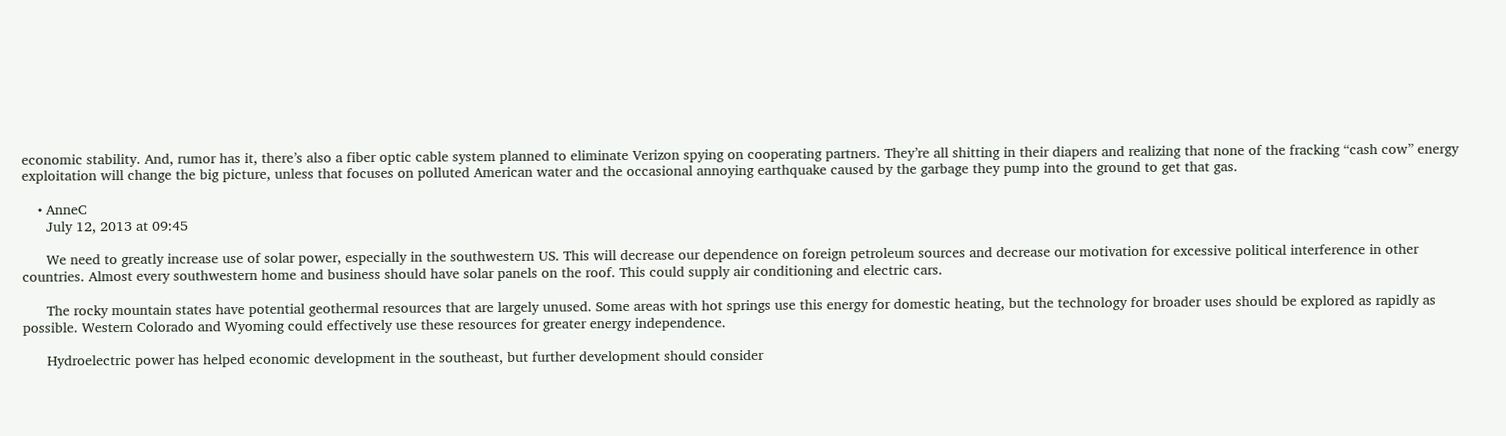economic stability. And, rumor has it, there’s also a fiber optic cable system planned to eliminate Verizon spying on cooperating partners. They’re all shitting in their diapers and realizing that none of the fracking “cash cow” energy exploitation will change the big picture, unless that focuses on polluted American water and the occasional annoying earthquake caused by the garbage they pump into the ground to get that gas.

    • AnneC
      July 12, 2013 at 09:45

      We need to greatly increase use of solar power, especially in the southwestern US. This will decrease our dependence on foreign petroleum sources and decrease our motivation for excessive political interference in other countries. Almost every southwestern home and business should have solar panels on the roof. This could supply air conditioning and electric cars.

      The rocky mountain states have potential geothermal resources that are largely unused. Some areas with hot springs use this energy for domestic heating, but the technology for broader uses should be explored as rapidly as possible. Western Colorado and Wyoming could effectively use these resources for greater energy independence.

      Hydroelectric power has helped economic development in the southeast, but further development should consider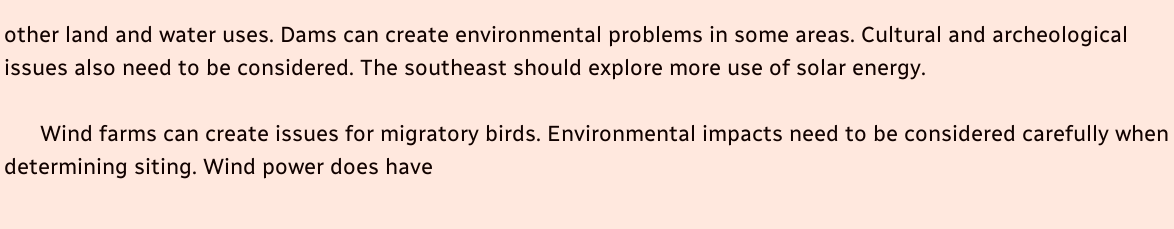other land and water uses. Dams can create environmental problems in some areas. Cultural and archeological issues also need to be considered. The southeast should explore more use of solar energy.

      Wind farms can create issues for migratory birds. Environmental impacts need to be considered carefully when determining siting. Wind power does have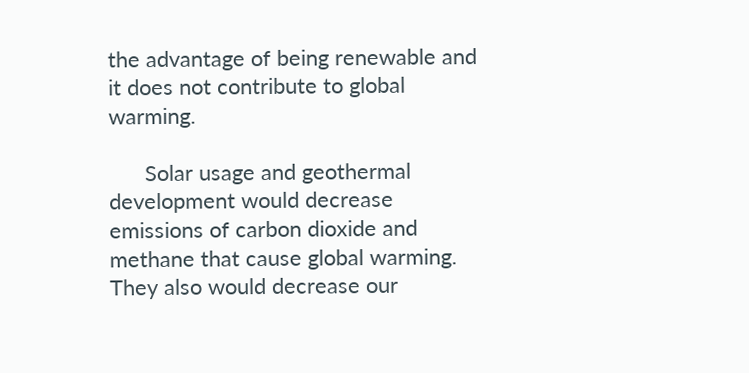the advantage of being renewable and it does not contribute to global warming.

      Solar usage and geothermal development would decrease emissions of carbon dioxide and methane that cause global warming. They also would decrease our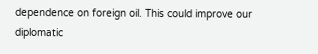dependence on foreign oil. This could improve our diplomatic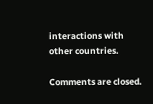interactions with other countries.

Comments are closed.